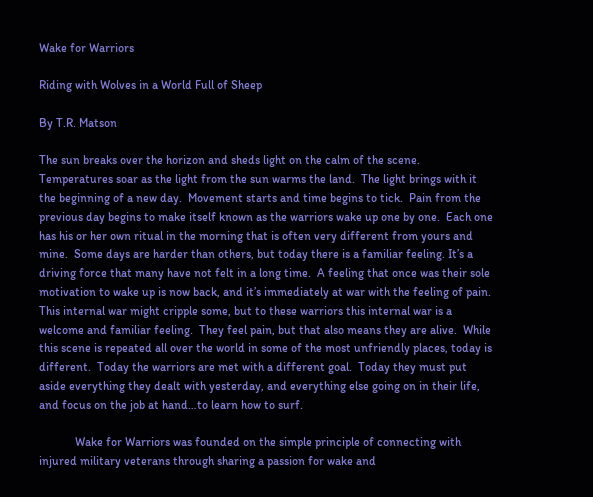Wake for Warriors

Riding with Wolves in a World Full of Sheep

By T.R. Matson

The sun breaks over the horizon and sheds light on the calm of the scene.  Temperatures soar as the light from the sun warms the land.  The light brings with it the beginning of a new day.  Movement starts and time begins to tick.  Pain from the previous day begins to make itself known as the warriors wake up one by one.  Each one has his or her own ritual in the morning that is often very different from yours and mine.  Some days are harder than others, but today there is a familiar feeling. It’s a driving force that many have not felt in a long time.  A feeling that once was their sole motivation to wake up is now back, and it’s immediately at war with the feeling of pain.  This internal war might cripple some, but to these warriors this internal war is a welcome and familiar feeling.  They feel pain, but that also means they are alive.  While this scene is repeated all over the world in some of the most unfriendly places, today is different.  Today the warriors are met with a different goal.  Today they must put aside everything they dealt with yesterday, and everything else going on in their life, and focus on the job at hand…to learn how to surf.

            Wake for Warriors was founded on the simple principle of connecting with injured military veterans through sharing a passion for wake and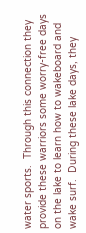water sports.  Through this connection they provide these warriors some worry-free days on the lake to learn how to wakeboard and wake surf.  During these lake days, they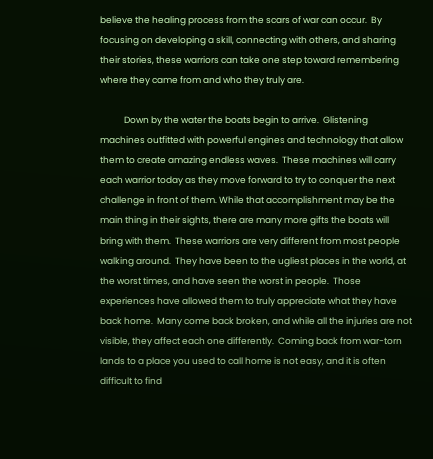believe the healing process from the scars of war can occur.  By focusing on developing a skill, connecting with others, and sharing their stories, these warriors can take one step toward remembering where they came from and who they truly are.

            Down by the water the boats begin to arrive.  Glistening machines outfitted with powerful engines and technology that allow them to create amazing endless waves.  These machines will carry each warrior today as they move forward to try to conquer the next challenge in front of them. While that accomplishment may be the main thing in their sights, there are many more gifts the boats will bring with them.  These warriors are very different from most people walking around.  They have been to the ugliest places in the world, at the worst times, and have seen the worst in people.  Those experiences have allowed them to truly appreciate what they have back home.  Many come back broken, and while all the injuries are not visible, they affect each one differently.  Coming back from war-torn lands to a place you used to call home is not easy, and it is often difficult to find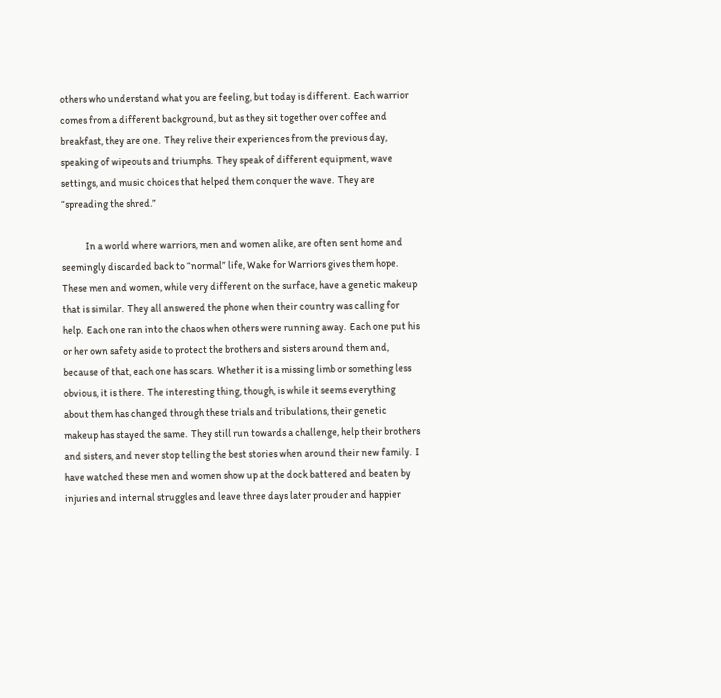others who understand what you are feeling, but today is different.  Each warrior comes from a different background, but as they sit together over coffee and breakfast, they are one.  They relive their experiences from the previous day, speaking of wipeouts and triumphs.  They speak of different equipment, wave settings, and music choices that helped them conquer the wave.  They are “spreading the shred.”

            In a world where warriors, men and women alike, are often sent home and seemingly discarded back to “normal” life, Wake for Warriors gives them hope.  These men and women, while very different on the surface, have a genetic makeup that is similar.  They all answered the phone when their country was calling for help.  Each one ran into the chaos when others were running away.  Each one put his or her own safety aside to protect the brothers and sisters around them and, because of that, each one has scars.  Whether it is a missing limb or something less obvious, it is there.  The interesting thing, though, is while it seems everything about them has changed through these trials and tribulations, their genetic makeup has stayed the same.  They still run towards a challenge, help their brothers and sisters, and never stop telling the best stories when around their new family.  I have watched these men and women show up at the dock battered and beaten by injuries and internal struggles and leave three days later prouder and happier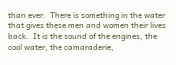than ever.  There is something in the water that gives these men and women their lives back.  It is the sound of the engines, the cool water, the camaraderie,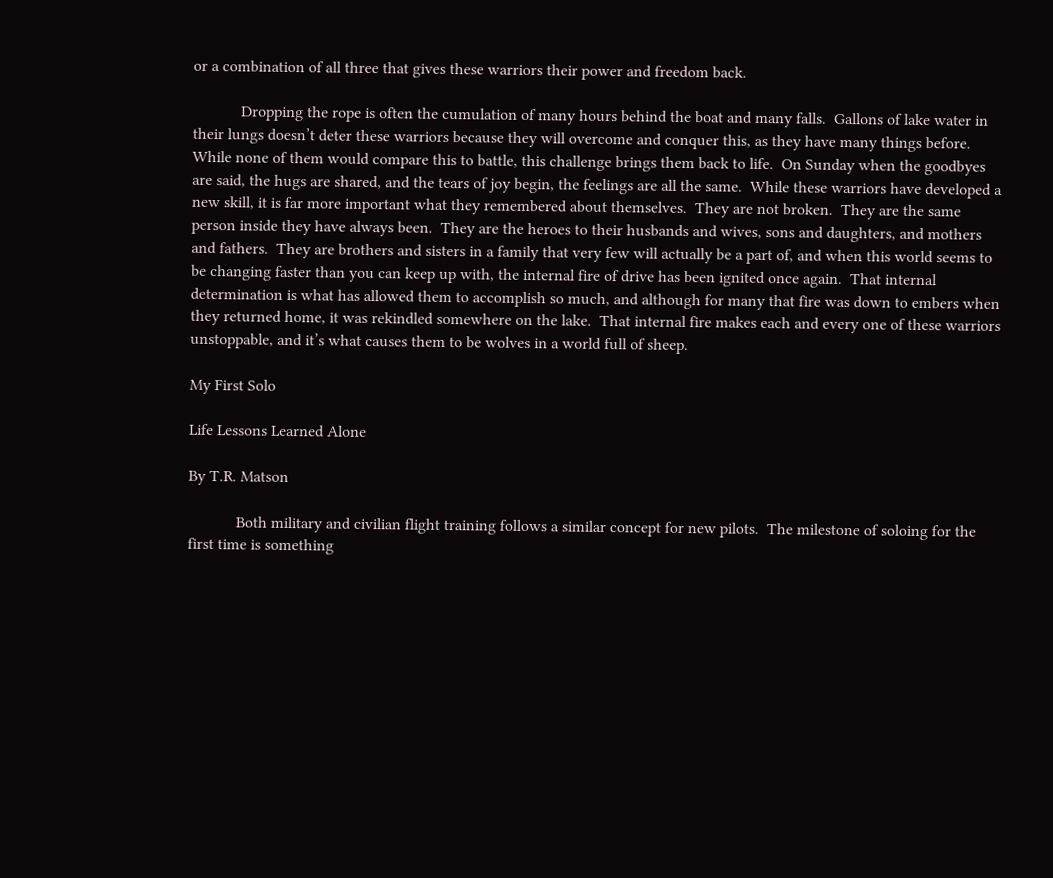or a combination of all three that gives these warriors their power and freedom back.

            Dropping the rope is often the cumulation of many hours behind the boat and many falls.  Gallons of lake water in their lungs doesn’t deter these warriors because they will overcome and conquer this, as they have many things before.  While none of them would compare this to battle, this challenge brings them back to life.  On Sunday when the goodbyes are said, the hugs are shared, and the tears of joy begin, the feelings are all the same.  While these warriors have developed a new skill, it is far more important what they remembered about themselves.  They are not broken.  They are the same person inside they have always been.  They are the heroes to their husbands and wives, sons and daughters, and mothers and fathers.  They are brothers and sisters in a family that very few will actually be a part of, and when this world seems to be changing faster than you can keep up with, the internal fire of drive has been ignited once again.  That internal determination is what has allowed them to accomplish so much, and although for many that fire was down to embers when they returned home, it was rekindled somewhere on the lake.  That internal fire makes each and every one of these warriors unstoppable, and it’s what causes them to be wolves in a world full of sheep.

My First Solo

Life Lessons Learned Alone

By T.R. Matson

            Both military and civilian flight training follows a similar concept for new pilots.  The milestone of soloing for the first time is something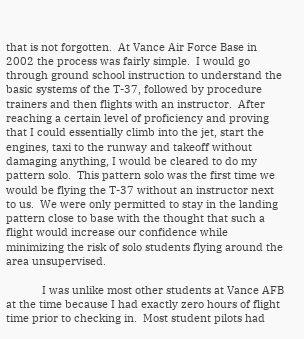that is not forgotten.  At Vance Air Force Base in 2002 the process was fairly simple.  I would go through ground school instruction to understand the basic systems of the T-37, followed by procedure trainers and then flights with an instructor.  After reaching a certain level of proficiency and proving that I could essentially climb into the jet, start the engines, taxi to the runway and takeoff without damaging anything, I would be cleared to do my pattern solo.  This pattern solo was the first time we would be flying the T-37 without an instructor next to us.  We were only permitted to stay in the landing pattern close to base with the thought that such a flight would increase our confidence while minimizing the risk of solo students flying around the area unsupervised.

            I was unlike most other students at Vance AFB at the time because I had exactly zero hours of flight time prior to checking in.  Most student pilots had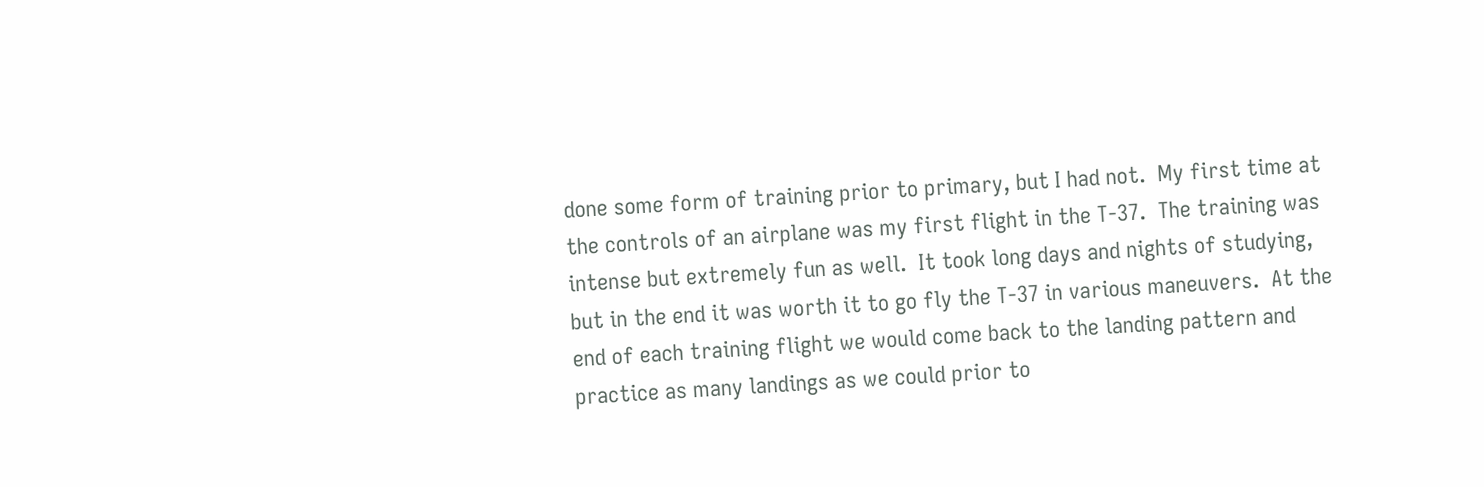done some form of training prior to primary, but I had not.  My first time at the controls of an airplane was my first flight in the T-37.  The training was intense but extremely fun as well.  It took long days and nights of studying, but in the end it was worth it to go fly the T-37 in various maneuvers.  At the end of each training flight we would come back to the landing pattern and practice as many landings as we could prior to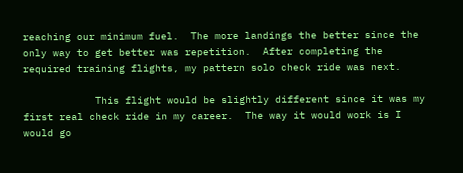reaching our minimum fuel.  The more landings the better since the only way to get better was repetition.  After completing the required training flights, my pattern solo check ride was next.

            This flight would be slightly different since it was my first real check ride in my career.  The way it would work is I would go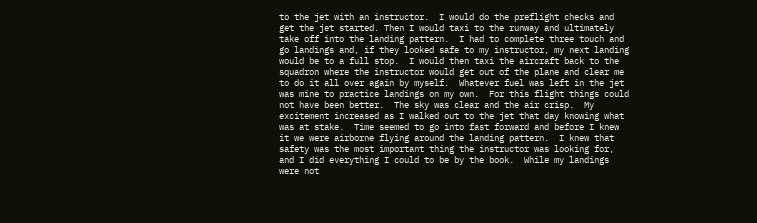to the jet with an instructor.  I would do the preflight checks and get the jet started. Then I would taxi to the runway and ultimately take off into the landing pattern.  I had to complete three touch and go landings and, if they looked safe to my instructor, my next landing would be to a full stop.  I would then taxi the aircraft back to the squadron where the instructor would get out of the plane and clear me to do it all over again by myself.  Whatever fuel was left in the jet was mine to practice landings on my own.  For this flight things could not have been better.  The sky was clear and the air crisp.  My excitement increased as I walked out to the jet that day knowing what was at stake.  Time seemed to go into fast forward and before I knew it we were airborne flying around the landing pattern.  I knew that safety was the most important thing the instructor was looking for, and I did everything I could to be by the book.  While my landings were not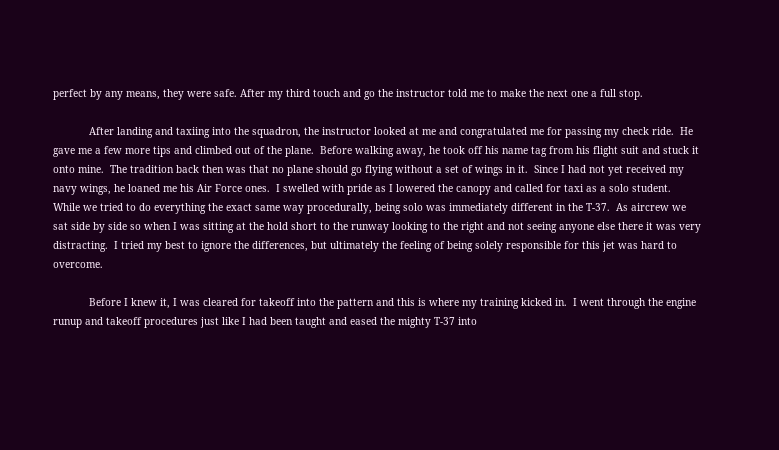perfect by any means, they were safe. After my third touch and go the instructor told me to make the next one a full stop.

            After landing and taxiing into the squadron, the instructor looked at me and congratulated me for passing my check ride.  He gave me a few more tips and climbed out of the plane.  Before walking away, he took off his name tag from his flight suit and stuck it onto mine.  The tradition back then was that no plane should go flying without a set of wings in it.  Since I had not yet received my navy wings, he loaned me his Air Force ones.  I swelled with pride as I lowered the canopy and called for taxi as a solo student.  While we tried to do everything the exact same way procedurally, being solo was immediately different in the T-37.  As aircrew we sat side by side so when I was sitting at the hold short to the runway looking to the right and not seeing anyone else there it was very distracting.  I tried my best to ignore the differences, but ultimately the feeling of being solely responsible for this jet was hard to overcome.

            Before I knew it, I was cleared for takeoff into the pattern and this is where my training kicked in.  I went through the engine runup and takeoff procedures just like I had been taught and eased the mighty T-37 into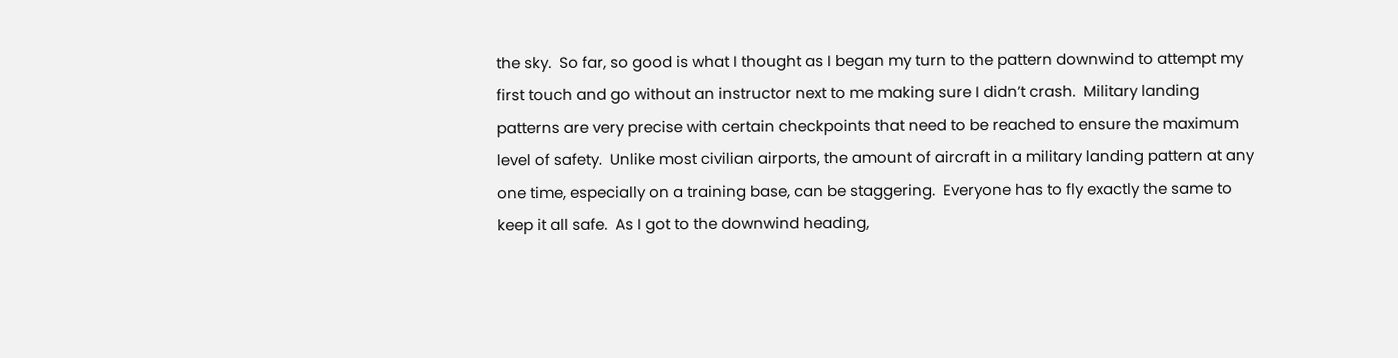the sky.  So far, so good is what I thought as I began my turn to the pattern downwind to attempt my first touch and go without an instructor next to me making sure I didn’t crash.  Military landing patterns are very precise with certain checkpoints that need to be reached to ensure the maximum level of safety.  Unlike most civilian airports, the amount of aircraft in a military landing pattern at any one time, especially on a training base, can be staggering.  Everyone has to fly exactly the same to keep it all safe.  As I got to the downwind heading,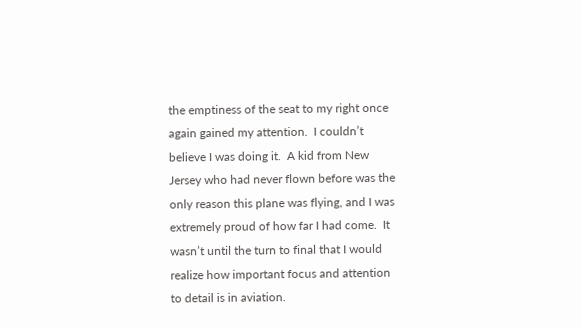the emptiness of the seat to my right once again gained my attention.  I couldn’t believe I was doing it.  A kid from New Jersey who had never flown before was the only reason this plane was flying, and I was extremely proud of how far I had come.  It wasn’t until the turn to final that I would realize how important focus and attention to detail is in aviation.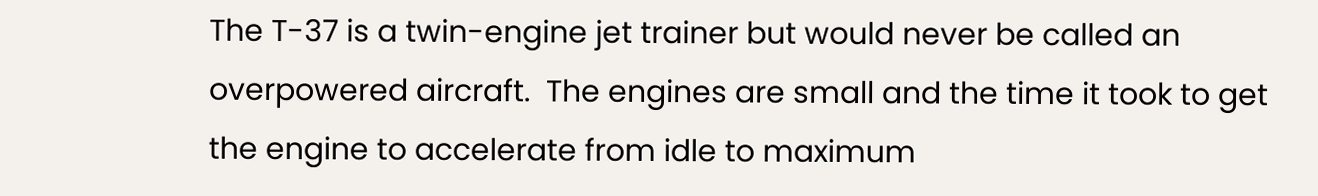The T-37 is a twin-engine jet trainer but would never be called an overpowered aircraft.  The engines are small and the time it took to get the engine to accelerate from idle to maximum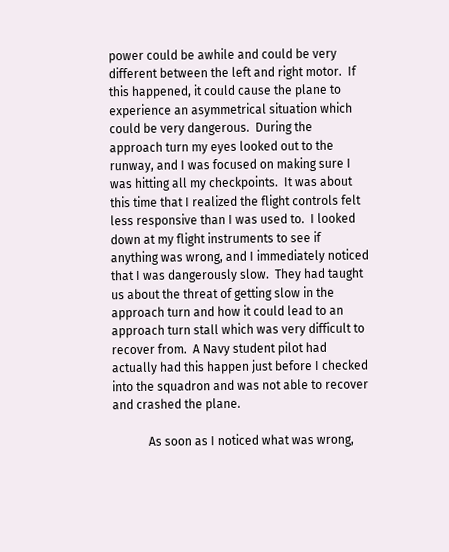power could be awhile and could be very different between the left and right motor.  If this happened, it could cause the plane to experience an asymmetrical situation which could be very dangerous.  During the approach turn my eyes looked out to the runway, and I was focused on making sure I was hitting all my checkpoints.  It was about this time that I realized the flight controls felt less responsive than I was used to.  I looked down at my flight instruments to see if anything was wrong, and I immediately noticed that I was dangerously slow.  They had taught us about the threat of getting slow in the approach turn and how it could lead to an approach turn stall which was very difficult to recover from.  A Navy student pilot had actually had this happen just before I checked into the squadron and was not able to recover and crashed the plane.

            As soon as I noticed what was wrong,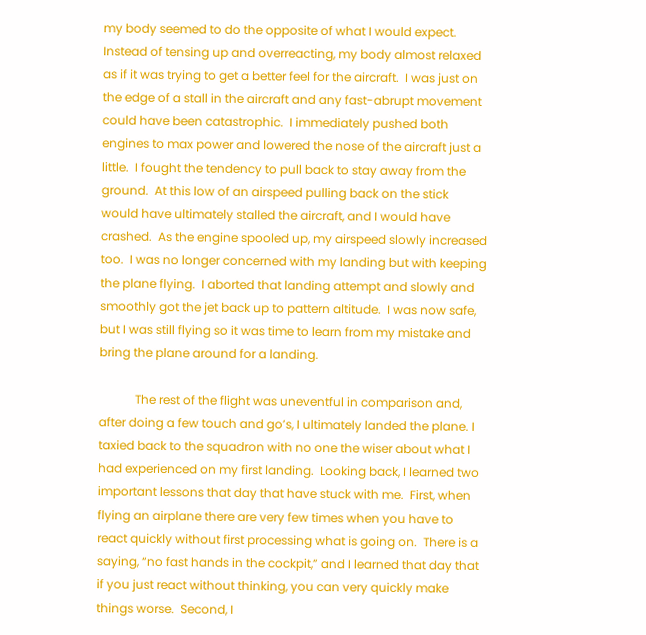my body seemed to do the opposite of what I would expect.  Instead of tensing up and overreacting, my body almost relaxed as if it was trying to get a better feel for the aircraft.  I was just on the edge of a stall in the aircraft and any fast-abrupt movement could have been catastrophic.  I immediately pushed both engines to max power and lowered the nose of the aircraft just a little.  I fought the tendency to pull back to stay away from the ground.  At this low of an airspeed pulling back on the stick would have ultimately stalled the aircraft, and I would have crashed.  As the engine spooled up, my airspeed slowly increased too.  I was no longer concerned with my landing but with keeping the plane flying.  I aborted that landing attempt and slowly and smoothly got the jet back up to pattern altitude.  I was now safe, but I was still flying so it was time to learn from my mistake and bring the plane around for a landing.

            The rest of the flight was uneventful in comparison and, after doing a few touch and go’s, I ultimately landed the plane. I taxied back to the squadron with no one the wiser about what I had experienced on my first landing.  Looking back, I learned two important lessons that day that have stuck with me.  First, when flying an airplane there are very few times when you have to react quickly without first processing what is going on.  There is a saying, “no fast hands in the cockpit,” and I learned that day that if you just react without thinking, you can very quickly make things worse.  Second, I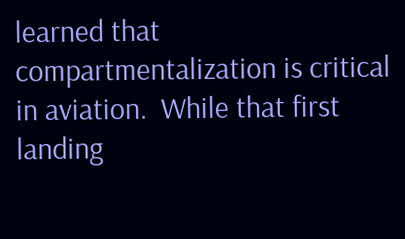learned that compartmentalization is critical in aviation.  While that first landing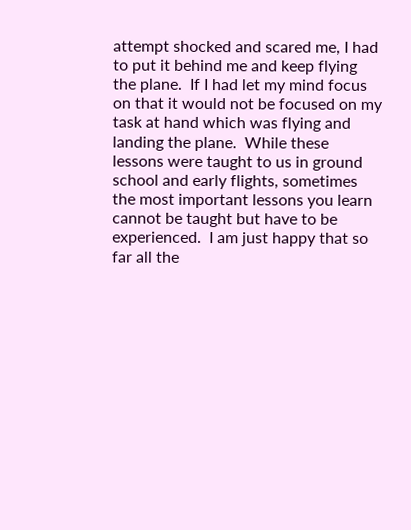attempt shocked and scared me, I had to put it behind me and keep flying the plane.  If I had let my mind focus on that it would not be focused on my task at hand which was flying and landing the plane.  While these lessons were taught to us in ground school and early flights, sometimes the most important lessons you learn cannot be taught but have to be experienced.  I am just happy that so far all the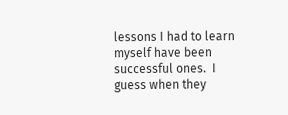lessons I had to learn myself have been successful ones.  I guess when they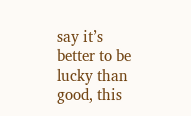say it’s better to be lucky than good, this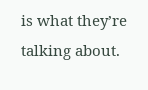is what they’re talking about.